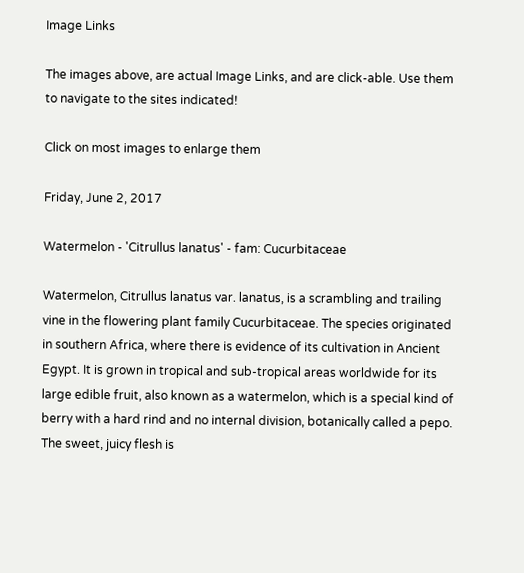Image Links

The images above, are actual Image Links, and are click-able. Use them to navigate to the sites indicated!

Click on most images to enlarge them

Friday, June 2, 2017

Watermelon - 'Citrullus lanatus' - fam: Cucurbitaceae

Watermelon, Citrullus lanatus var. lanatus, is a scrambling and trailing vine in the flowering plant family Cucurbitaceae. The species originated in southern Africa, where there is evidence of its cultivation in Ancient Egypt. It is grown in tropical and sub-tropical areas worldwide for its large edible fruit, also known as a watermelon, which is a special kind of berry with a hard rind and no internal division, botanically called a pepo. The sweet, juicy flesh is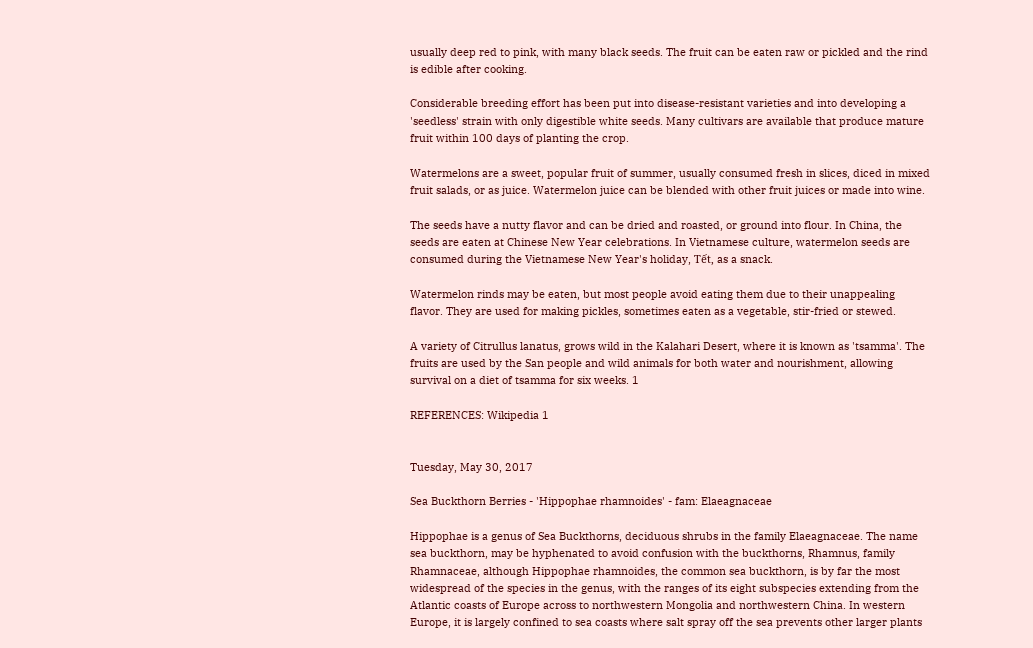usually deep red to pink, with many black seeds. The fruit can be eaten raw or pickled and the rind is edible after cooking.

Considerable breeding effort has been put into disease-resistant varieties and into developing a 'seedless' strain with only digestible white seeds. Many cultivars are available that produce mature fruit within 100 days of planting the crop.

Watermelons are a sweet, popular fruit of summer, usually consumed fresh in slices, diced in mixed fruit salads, or as juice. Watermelon juice can be blended with other fruit juices or made into wine.

The seeds have a nutty flavor and can be dried and roasted, or ground into flour. In China, the seeds are eaten at Chinese New Year celebrations. In Vietnamese culture, watermelon seeds are consumed during the Vietnamese New Year's holiday, Tết, as a snack.

Watermelon rinds may be eaten, but most people avoid eating them due to their unappealing flavor. They are used for making pickles, sometimes eaten as a vegetable, stir-fried or stewed.

A variety of Citrullus lanatus, grows wild in the Kalahari Desert, where it is known as 'tsamma'. The fruits are used by the San people and wild animals for both water and nourishment, allowing survival on a diet of tsamma for six weeks. 1

REFERENCES: Wikipedia 1


Tuesday, May 30, 2017

Sea Buckthorn Berries - 'Hippophae rhamnoides' - fam: Elaeagnaceae

Hippophae is a genus of Sea Buckthorns, deciduous shrubs in the family Elaeagnaceae. The name sea buckthorn, may be hyphenated to avoid confusion with the buckthorns, Rhamnus, family Rhamnaceae, although Hippophae rhamnoides, the common sea buckthorn, is by far the most widespread of the species in the genus, with the ranges of its eight subspecies extending from the Atlantic coasts of Europe across to northwestern Mongolia and northwestern China. In western Europe, it is largely confined to sea coasts where salt spray off the sea prevents other larger plants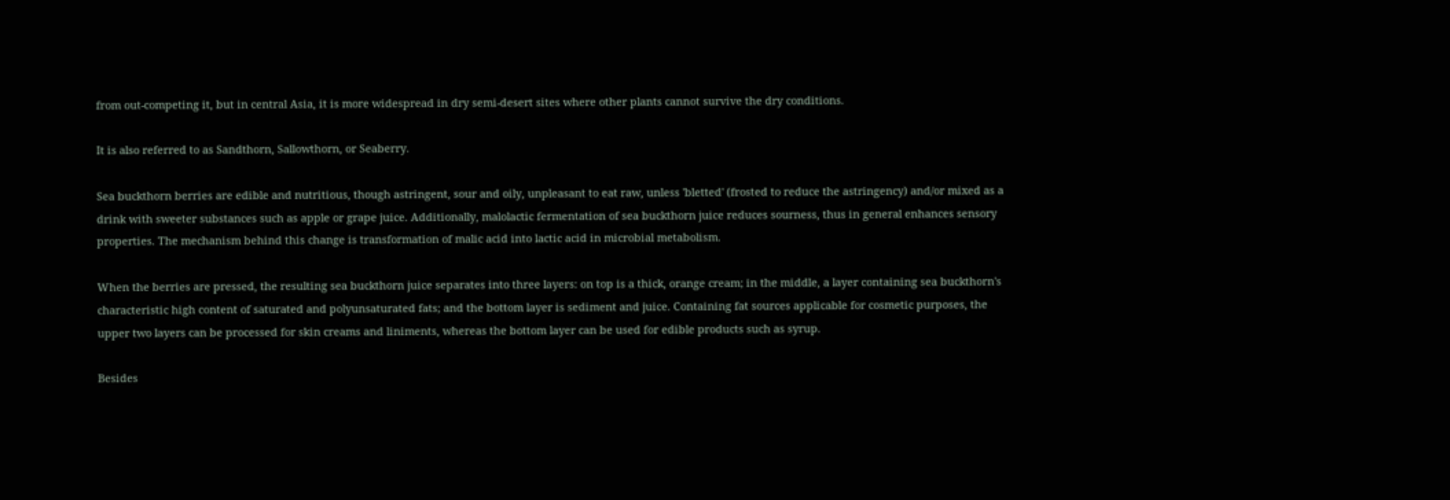from out-competing it, but in central Asia, it is more widespread in dry semi-desert sites where other plants cannot survive the dry conditions.

It is also referred to as Sandthorn, Sallowthorn, or Seaberry.

Sea buckthorn berries are edible and nutritious, though astringent, sour and oily, unpleasant to eat raw, unless 'bletted' (frosted to reduce the astringency) and/or mixed as a drink with sweeter substances such as apple or grape juice. Additionally, malolactic fermentation of sea buckthorn juice reduces sourness, thus in general enhances sensory properties. The mechanism behind this change is transformation of malic acid into lactic acid in microbial metabolism.

When the berries are pressed, the resulting sea buckthorn juice separates into three layers: on top is a thick, orange cream; in the middle, a layer containing sea buckthorn's characteristic high content of saturated and polyunsaturated fats; and the bottom layer is sediment and juice. Containing fat sources applicable for cosmetic purposes, the upper two layers can be processed for skin creams and liniments, whereas the bottom layer can be used for edible products such as syrup.

Besides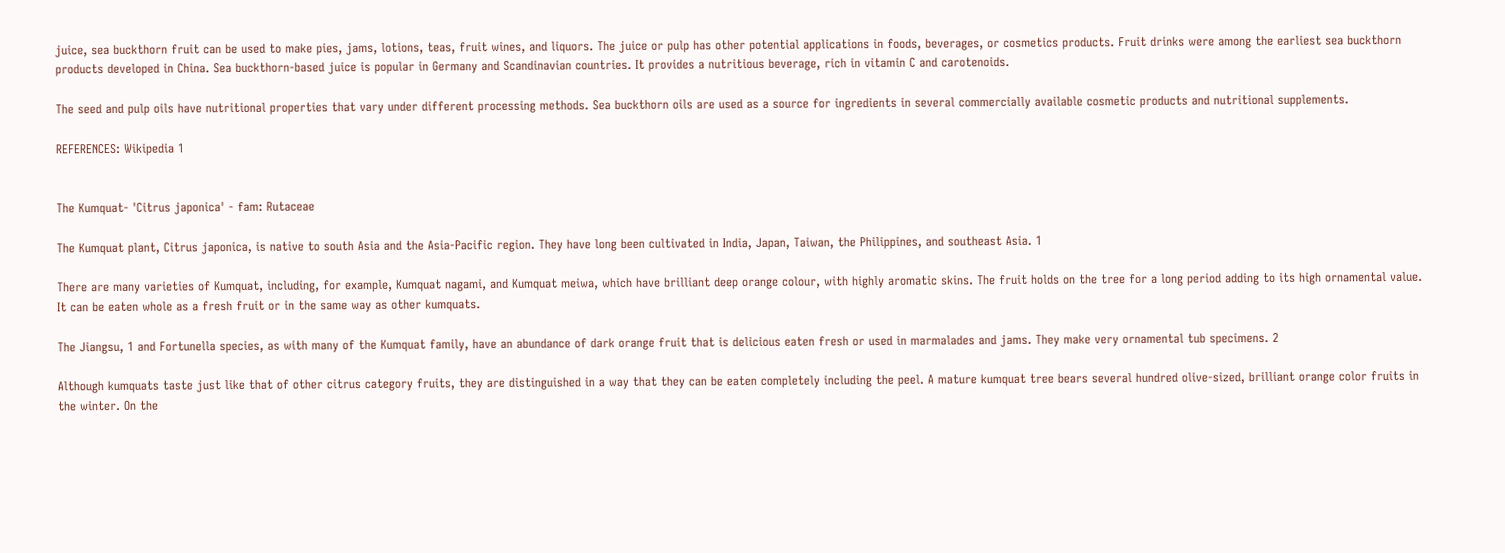juice, sea buckthorn fruit can be used to make pies, jams, lotions, teas, fruit wines, and liquors. The juice or pulp has other potential applications in foods, beverages, or cosmetics products. Fruit drinks were among the earliest sea buckthorn products developed in China. Sea buckthorn-based juice is popular in Germany and Scandinavian countries. It provides a nutritious beverage, rich in vitamin C and carotenoids.

The seed and pulp oils have nutritional properties that vary under different processing methods. Sea buckthorn oils are used as a source for ingredients in several commercially available cosmetic products and nutritional supplements.

REFERENCES: Wikipedia 1


The Kumquat- 'Citrus japonica' - fam: Rutaceae

The Kumquat plant, Citrus japonica, is native to south Asia and the Asia-Pacific region. They have long been cultivated in India, Japan, Taiwan, the Philippines, and southeast Asia. 1

There are many varieties of Kumquat, including, for example, Kumquat nagami, and Kumquat meiwa, which have brilliant deep orange colour, with highly aromatic skins. The fruit holds on the tree for a long period adding to its high ornamental value. It can be eaten whole as a fresh fruit or in the same way as other kumquats.

The Jiangsu, 1 and Fortunella species, as with many of the Kumquat family, have an abundance of dark orange fruit that is delicious eaten fresh or used in marmalades and jams. They make very ornamental tub specimens. 2

Although kumquats taste just like that of other citrus category fruits, they are distinguished in a way that they can be eaten completely including the peel. A mature kumquat tree bears several hundred olive-sized, brilliant orange color fruits in the winter. On the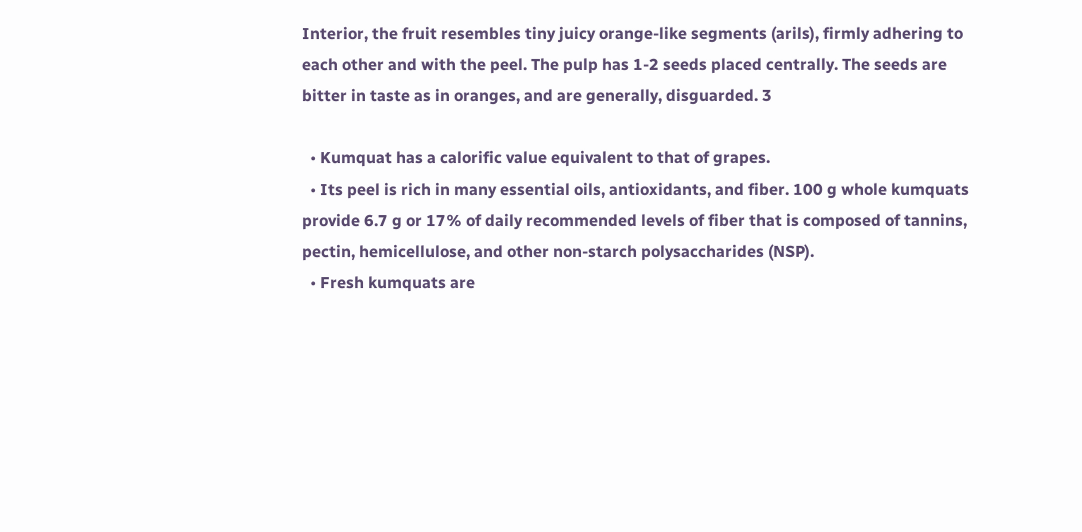Interior, the fruit resembles tiny juicy orange-like segments (arils), firmly adhering to each other and with the peel. The pulp has 1-2 seeds placed centrally. The seeds are bitter in taste as in oranges, and are generally, disguarded. 3

  • Kumquat has a calorific value equivalent to that of grapes.
  • Its peel is rich in many essential oils, antioxidants, and fiber. 100 g whole kumquats provide 6.7 g or 17% of daily recommended levels of fiber that is composed of tannins, pectin, hemicellulose, and other non-starch polysaccharides (NSP).
  • Fresh kumquats are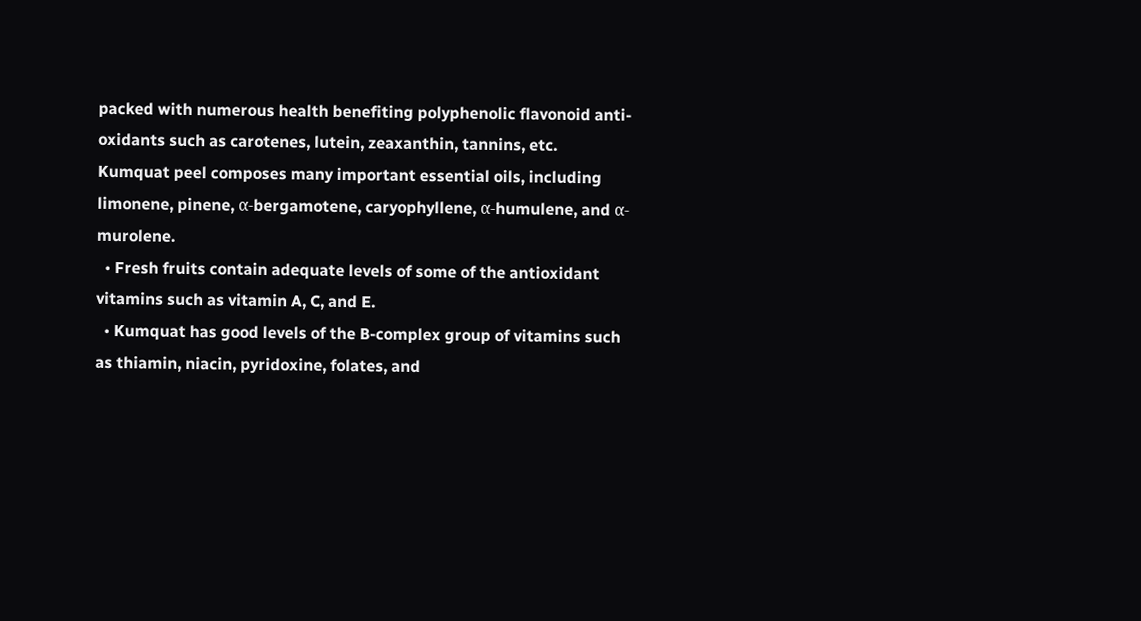packed with numerous health benefiting polyphenolic flavonoid anti-oxidants such as carotenes, lutein, zeaxanthin, tannins, etc. Kumquat peel composes many important essential oils, including limonene, pinene, α-bergamotene, caryophyllene, α-humulene, and α-murolene.
  • Fresh fruits contain adequate levels of some of the antioxidant vitamins such as vitamin A, C, and E.
  • Kumquat has good levels of the B-complex group of vitamins such as thiamin, niacin, pyridoxine, folates, and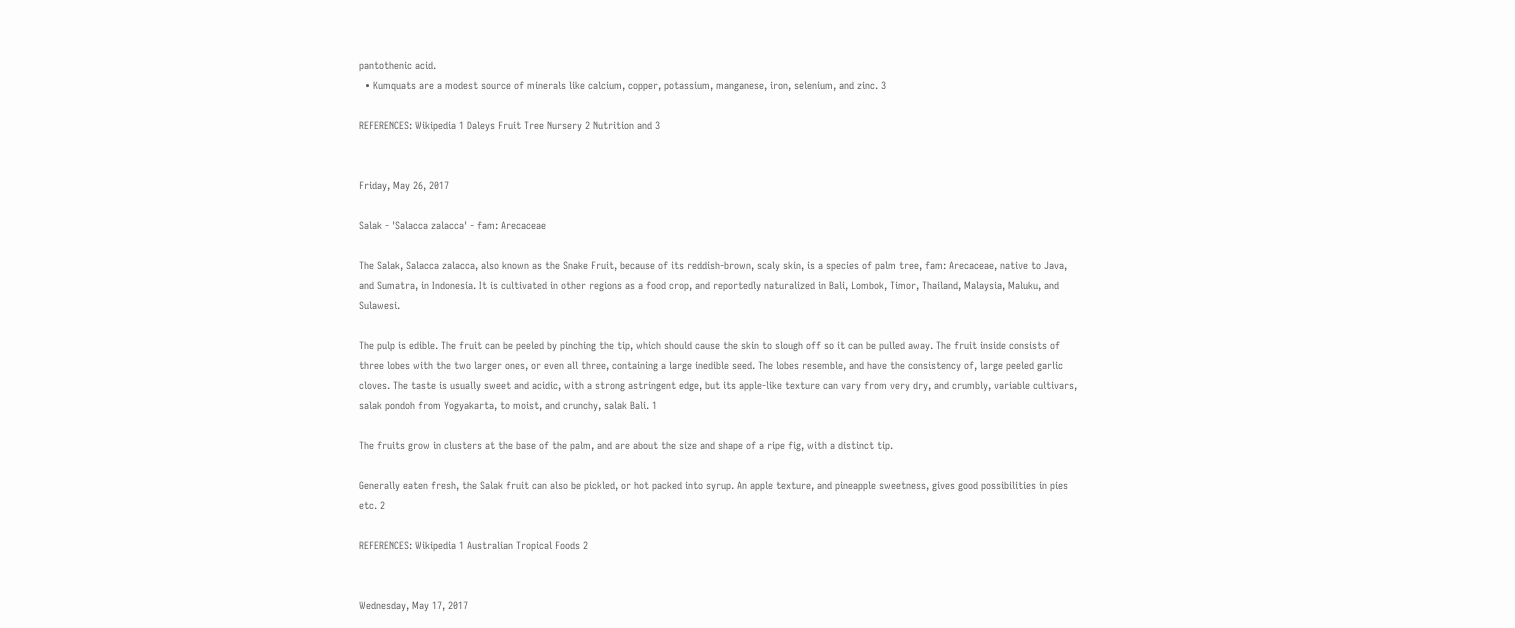pantothenic acid.
  • Kumquats are a modest source of minerals like calcium, copper, potassium, manganese, iron, selenium, and zinc. 3

REFERENCES: Wikipedia 1 Daleys Fruit Tree Nursery 2 Nutrition and 3


Friday, May 26, 2017

Salak - 'Salacca zalacca' - fam: Arecaceae

The Salak, Salacca zalacca, also known as the Snake Fruit, because of its reddish-brown, scaly skin, is a species of palm tree, fam: Arecaceae, native to Java, and Sumatra, in Indonesia. It is cultivated in other regions as a food crop, and reportedly naturalized in Bali, Lombok, Timor, Thailand, Malaysia, Maluku, and Sulawesi.

The pulp is edible. The fruit can be peeled by pinching the tip, which should cause the skin to slough off so it can be pulled away. The fruit inside consists of three lobes with the two larger ones, or even all three, containing a large inedible seed. The lobes resemble, and have the consistency of, large peeled garlic cloves. The taste is usually sweet and acidic, with a strong astringent edge, but its apple-like texture can vary from very dry, and crumbly, variable cultivars, salak pondoh from Yogyakarta, to moist, and crunchy, salak Bali. 1

The fruits grow in clusters at the base of the palm, and are about the size and shape of a ripe fig, with a distinct tip.

Generally eaten fresh, the Salak fruit can also be pickled, or hot packed into syrup. An apple texture, and pineapple sweetness, gives good possibilities in pies etc. 2

REFERENCES: Wikipedia 1 Australian Tropical Foods 2


Wednesday, May 17, 2017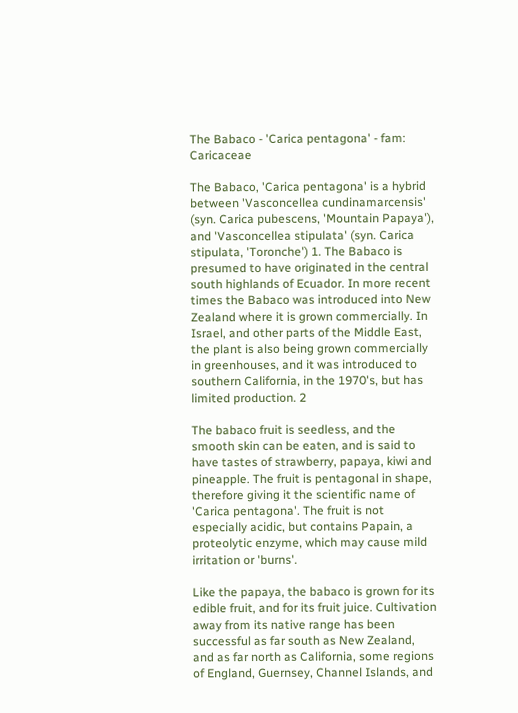The Babaco - 'Carica pentagona' - fam: Caricaceae

The Babaco, 'Carica pentagona' is a hybrid between 'Vasconcellea cundinamarcensis' (syn. Carica pubescens, 'Mountain Papaya'), and 'Vasconcellea stipulata' (syn. Carica stipulata, 'Toronche') 1. The Babaco is presumed to have originated in the central south highlands of Ecuador. In more recent times the Babaco was introduced into New Zealand where it is grown commercially. In Israel, and other parts of the Middle East, the plant is also being grown commercially in greenhouses, and it was introduced to southern California, in the 1970's, but has limited production. 2

The babaco fruit is seedless, and the smooth skin can be eaten, and is said to have tastes of strawberry, papaya, kiwi and pineapple. The fruit is pentagonal in shape, therefore giving it the scientific name of 'Carica pentagona'. The fruit is not especially acidic, but contains Papain, a proteolytic enzyme, which may cause mild irritation or 'burns'.

Like the papaya, the babaco is grown for its edible fruit, and for its fruit juice. Cultivation away from its native range has been successful as far south as New Zealand, and as far north as California, some regions of England, Guernsey, Channel Islands, and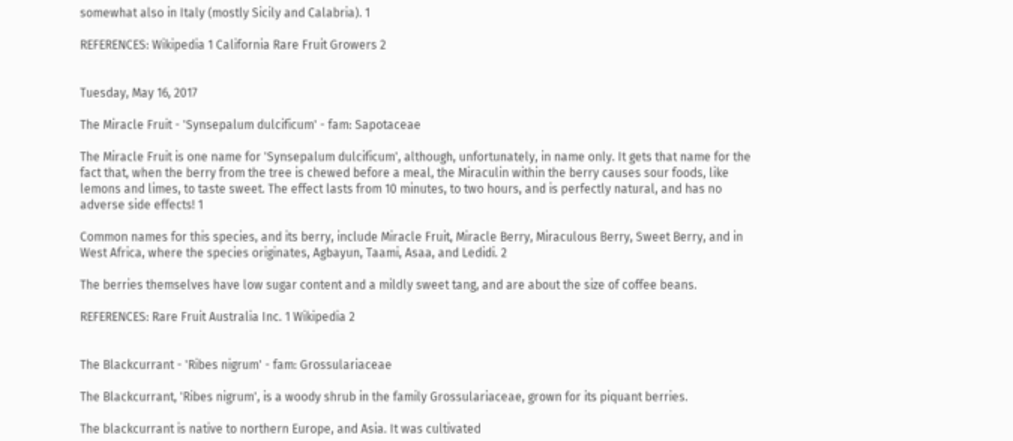somewhat also in Italy (mostly Sicily and Calabria). 1

REFERENCES: Wikipedia 1 California Rare Fruit Growers 2


Tuesday, May 16, 2017

The Miracle Fruit - 'Synsepalum dulcificum' - fam: Sapotaceae

The Miracle Fruit is one name for 'Synsepalum dulcificum', although, unfortunately, in name only. It gets that name for the fact that, when the berry from the tree is chewed before a meal, the Miraculin within the berry causes sour foods, like lemons and limes, to taste sweet. The effect lasts from 10 minutes, to two hours, and is perfectly natural, and has no adverse side effects! 1

Common names for this species, and its berry, include Miracle Fruit, Miracle Berry, Miraculous Berry, Sweet Berry, and in West Africa, where the species originates, Agbayun, Taami, Asaa, and Ledidi. 2

The berries themselves have low sugar content and a mildly sweet tang, and are about the size of coffee beans.

REFERENCES: Rare Fruit Australia Inc. 1 Wikipedia 2


The Blackcurrant - 'Ribes nigrum' - fam: Grossulariaceae

The Blackcurrant, 'Ribes nigrum', is a woody shrub in the family Grossulariaceae, grown for its piquant berries.

The blackcurrant is native to northern Europe, and Asia. It was cultivated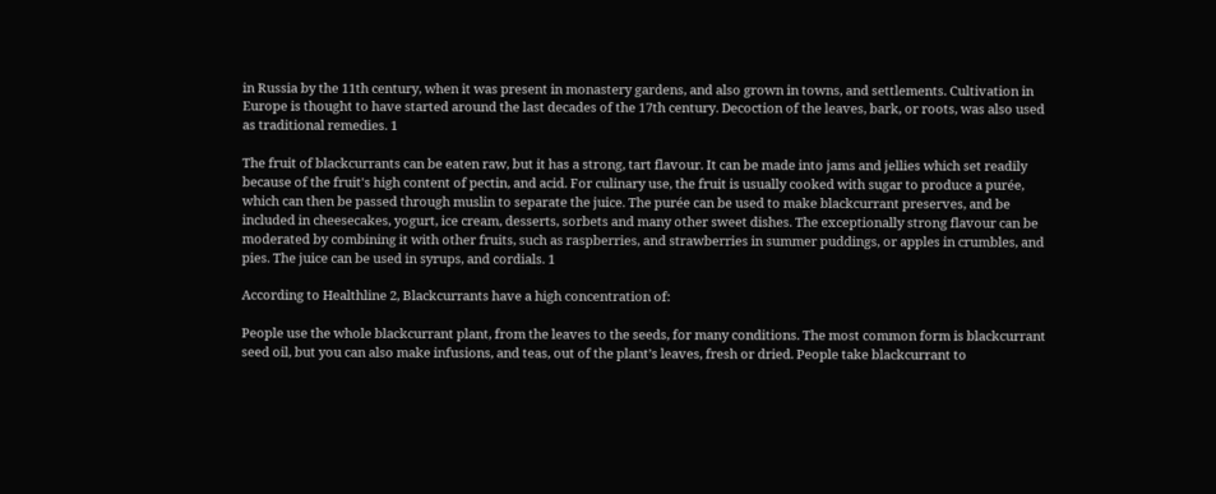in Russia by the 11th century, when it was present in monastery gardens, and also grown in towns, and settlements. Cultivation in Europe is thought to have started around the last decades of the 17th century. Decoction of the leaves, bark, or roots, was also used as traditional remedies. 1

The fruit of blackcurrants can be eaten raw, but it has a strong, tart flavour. It can be made into jams and jellies which set readily because of the fruit's high content of pectin, and acid. For culinary use, the fruit is usually cooked with sugar to produce a purée, which can then be passed through muslin to separate the juice. The purée can be used to make blackcurrant preserves, and be included in cheesecakes, yogurt, ice cream, desserts, sorbets and many other sweet dishes. The exceptionally strong flavour can be moderated by combining it with other fruits, such as raspberries, and strawberries in summer puddings, or apples in crumbles, and pies. The juice can be used in syrups, and cordials. 1

According to Healthline 2, Blackcurrants have a high concentration of:

People use the whole blackcurrant plant, from the leaves to the seeds, for many conditions. The most common form is blackcurrant seed oil, but you can also make infusions, and teas, out of the plant’s leaves, fresh or dried. People take blackcurrant to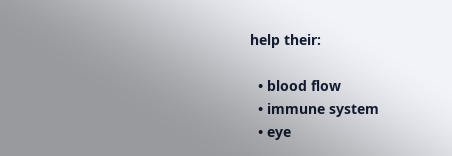help their:

  • blood flow
  • immune system
  • eye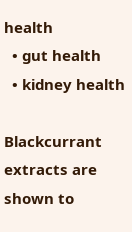health
  • gut health
  • kidney health

Blackcurrant extracts are shown to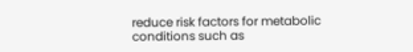reduce risk factors for metabolic conditions such as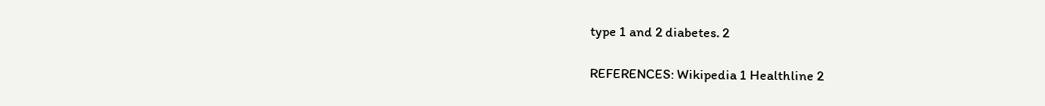type 1 and 2 diabetes. 2

REFERENCES: Wikipedia 1 Healthline 2